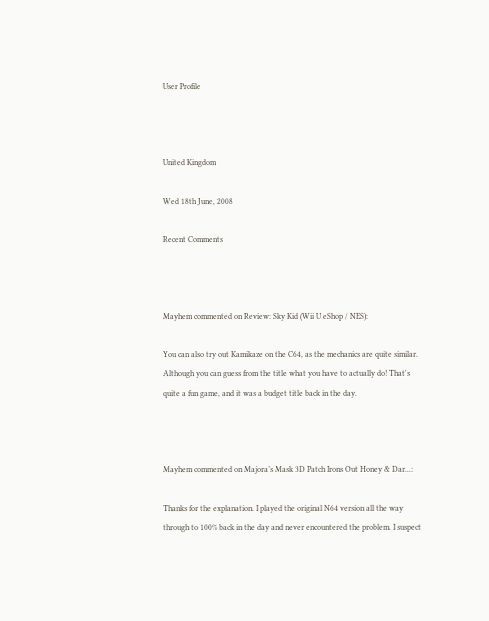User Profile



United Kingdom

Wed 18th June, 2008

Recent Comments



Mayhem commented on Review: Sky Kid (Wii U eShop / NES):

You can also try out Kamikaze on the C64, as the mechanics are quite similar. Although you can guess from the title what you have to actually do! That's quite a fun game, and it was a budget title back in the day.



Mayhem commented on Majora’s Mask 3D Patch Irons Out Honey & Dar...:

Thanks for the explanation. I played the original N64 version all the way through to 100% back in the day and never encountered the problem. I suspect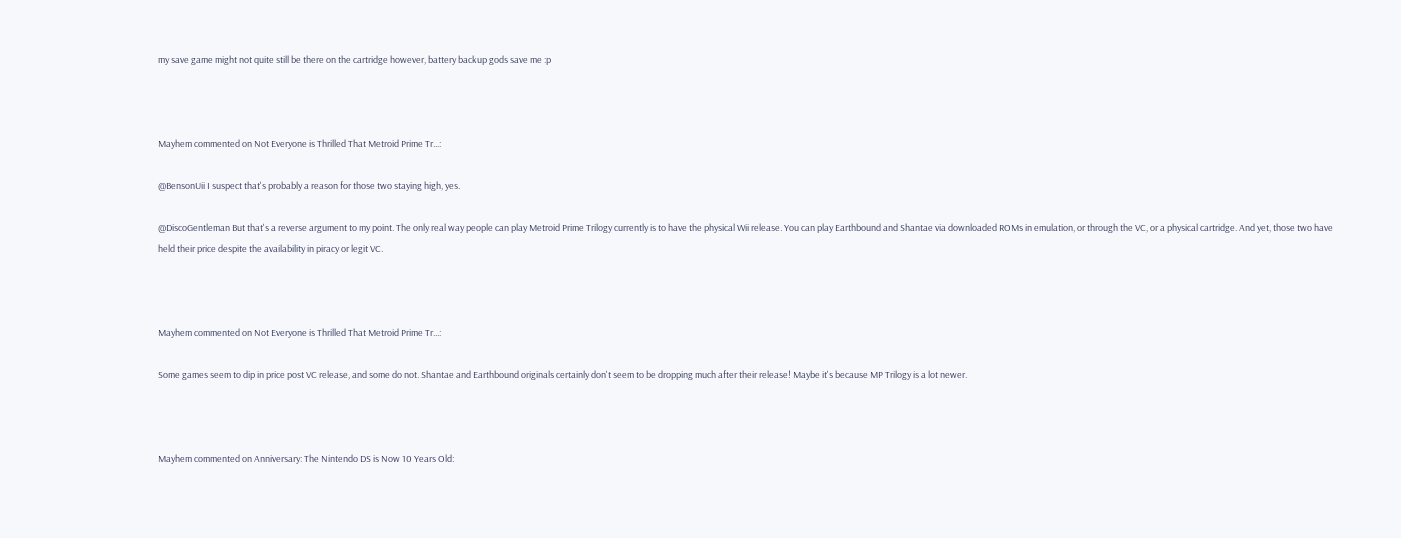my save game might not quite still be there on the cartridge however, battery backup gods save me :p



Mayhem commented on Not Everyone is Thrilled That Metroid Prime Tr...:

@BensonUii I suspect that's probably a reason for those two staying high, yes.

@DiscoGentleman But that's a reverse argument to my point. The only real way people can play Metroid Prime Trilogy currently is to have the physical Wii release. You can play Earthbound and Shantae via downloaded ROMs in emulation, or through the VC, or a physical cartridge. And yet, those two have held their price despite the availability in piracy or legit VC.



Mayhem commented on Not Everyone is Thrilled That Metroid Prime Tr...:

Some games seem to dip in price post VC release, and some do not. Shantae and Earthbound originals certainly don't seem to be dropping much after their release! Maybe it's because MP Trilogy is a lot newer.



Mayhem commented on Anniversary: The Nintendo DS is Now 10 Years Old: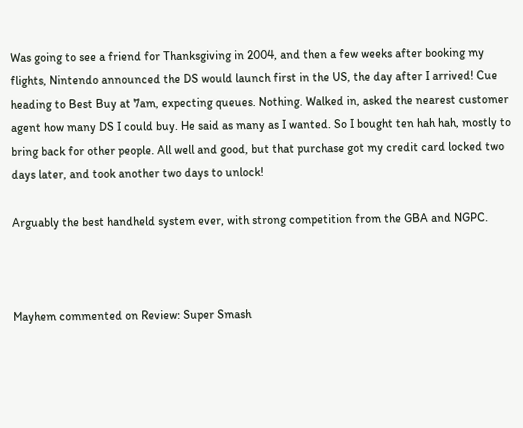Was going to see a friend for Thanksgiving in 2004, and then a few weeks after booking my flights, Nintendo announced the DS would launch first in the US, the day after I arrived! Cue heading to Best Buy at 7am, expecting queues. Nothing. Walked in, asked the nearest customer agent how many DS I could buy. He said as many as I wanted. So I bought ten hah hah, mostly to bring back for other people. All well and good, but that purchase got my credit card locked two days later, and took another two days to unlock!

Arguably the best handheld system ever, with strong competition from the GBA and NGPC.



Mayhem commented on Review: Super Smash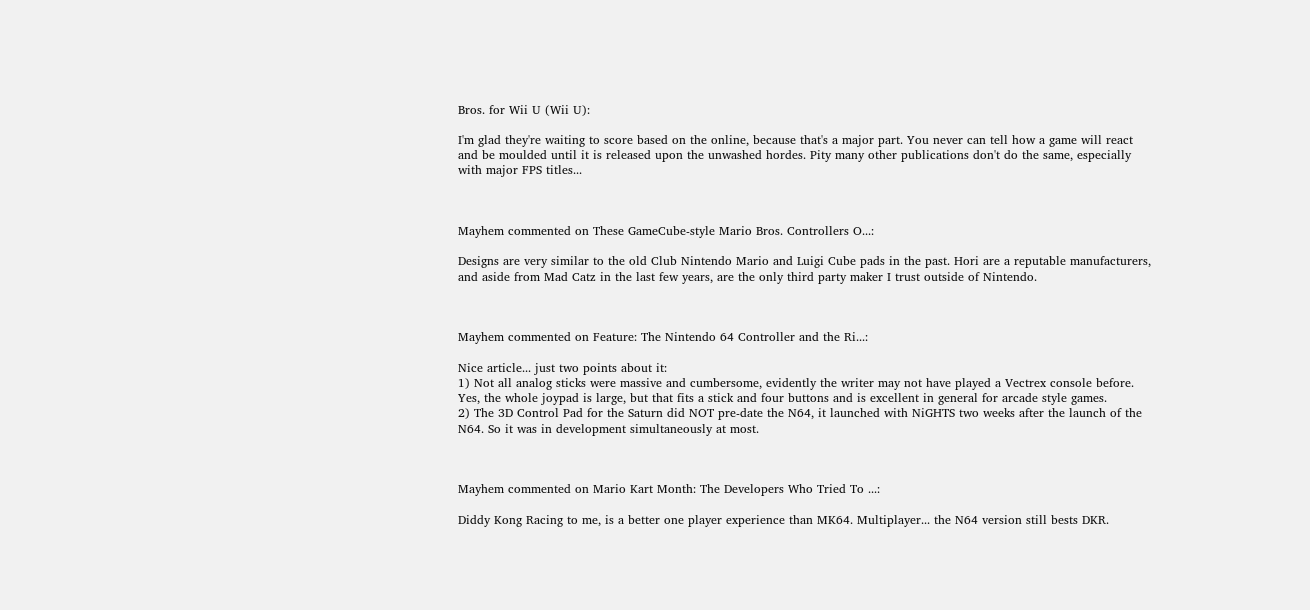Bros. for Wii U (Wii U):

I'm glad they're waiting to score based on the online, because that's a major part. You never can tell how a game will react and be moulded until it is released upon the unwashed hordes. Pity many other publications don't do the same, especially with major FPS titles...



Mayhem commented on These GameCube-style Mario Bros. Controllers O...:

Designs are very similar to the old Club Nintendo Mario and Luigi Cube pads in the past. Hori are a reputable manufacturers, and aside from Mad Catz in the last few years, are the only third party maker I trust outside of Nintendo.



Mayhem commented on Feature: The Nintendo 64 Controller and the Ri...:

Nice article... just two points about it:
1) Not all analog sticks were massive and cumbersome, evidently the writer may not have played a Vectrex console before. Yes, the whole joypad is large, but that fits a stick and four buttons and is excellent in general for arcade style games.
2) The 3D Control Pad for the Saturn did NOT pre-date the N64, it launched with NiGHTS two weeks after the launch of the N64. So it was in development simultaneously at most.



Mayhem commented on Mario Kart Month: The Developers Who Tried To ...:

Diddy Kong Racing to me, is a better one player experience than MK64. Multiplayer... the N64 version still bests DKR.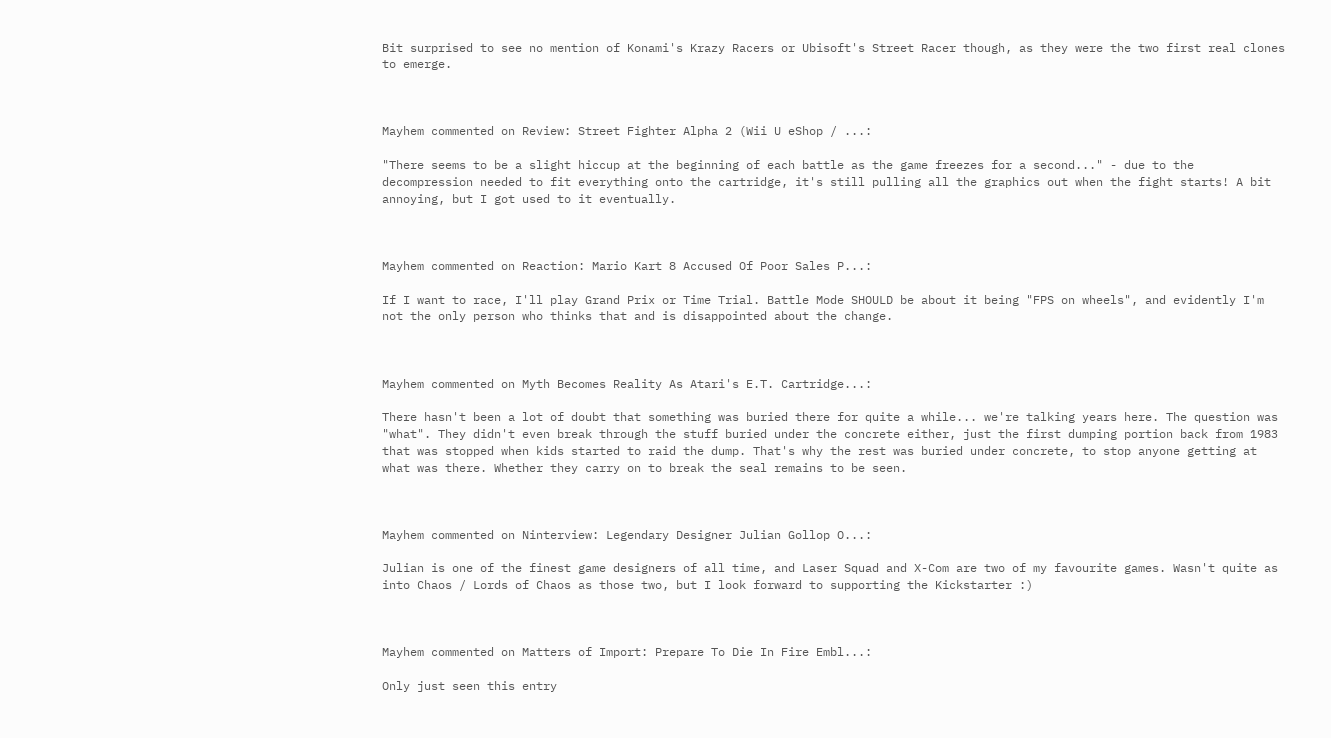Bit surprised to see no mention of Konami's Krazy Racers or Ubisoft's Street Racer though, as they were the two first real clones to emerge.



Mayhem commented on Review: Street Fighter Alpha 2 (Wii U eShop / ...:

"There seems to be a slight hiccup at the beginning of each battle as the game freezes for a second..." - due to the decompression needed to fit everything onto the cartridge, it's still pulling all the graphics out when the fight starts! A bit annoying, but I got used to it eventually.



Mayhem commented on Reaction: Mario Kart 8 Accused Of Poor Sales P...:

If I want to race, I'll play Grand Prix or Time Trial. Battle Mode SHOULD be about it being "FPS on wheels", and evidently I'm not the only person who thinks that and is disappointed about the change.



Mayhem commented on Myth Becomes Reality As Atari's E.T. Cartridge...:

There hasn't been a lot of doubt that something was buried there for quite a while... we're talking years here. The question was "what". They didn't even break through the stuff buried under the concrete either, just the first dumping portion back from 1983 that was stopped when kids started to raid the dump. That's why the rest was buried under concrete, to stop anyone getting at what was there. Whether they carry on to break the seal remains to be seen.



Mayhem commented on Ninterview: Legendary Designer Julian Gollop O...:

Julian is one of the finest game designers of all time, and Laser Squad and X-Com are two of my favourite games. Wasn't quite as into Chaos / Lords of Chaos as those two, but I look forward to supporting the Kickstarter :)



Mayhem commented on Matters of Import: Prepare To Die In Fire Embl...:

Only just seen this entry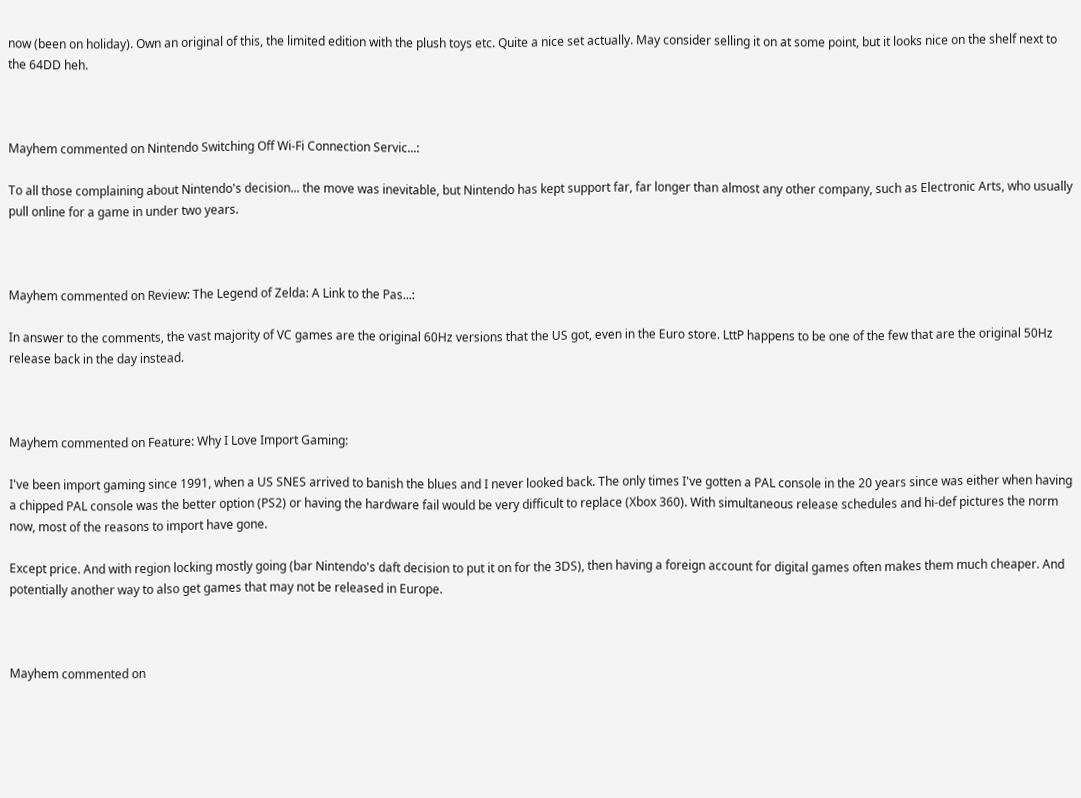now (been on holiday). Own an original of this, the limited edition with the plush toys etc. Quite a nice set actually. May consider selling it on at some point, but it looks nice on the shelf next to the 64DD heh.



Mayhem commented on Nintendo Switching Off Wi-Fi Connection Servic...:

To all those complaining about Nintendo's decision... the move was inevitable, but Nintendo has kept support far, far longer than almost any other company, such as Electronic Arts, who usually pull online for a game in under two years.



Mayhem commented on Review: The Legend of Zelda: A Link to the Pas...:

In answer to the comments, the vast majority of VC games are the original 60Hz versions that the US got, even in the Euro store. LttP happens to be one of the few that are the original 50Hz release back in the day instead.



Mayhem commented on Feature: Why I Love Import Gaming:

I've been import gaming since 1991, when a US SNES arrived to banish the blues and I never looked back. The only times I've gotten a PAL console in the 20 years since was either when having a chipped PAL console was the better option (PS2) or having the hardware fail would be very difficult to replace (Xbox 360). With simultaneous release schedules and hi-def pictures the norm now, most of the reasons to import have gone.

Except price. And with region locking mostly going (bar Nintendo's daft decision to put it on for the 3DS), then having a foreign account for digital games often makes them much cheaper. And potentially another way to also get games that may not be released in Europe.



Mayhem commented on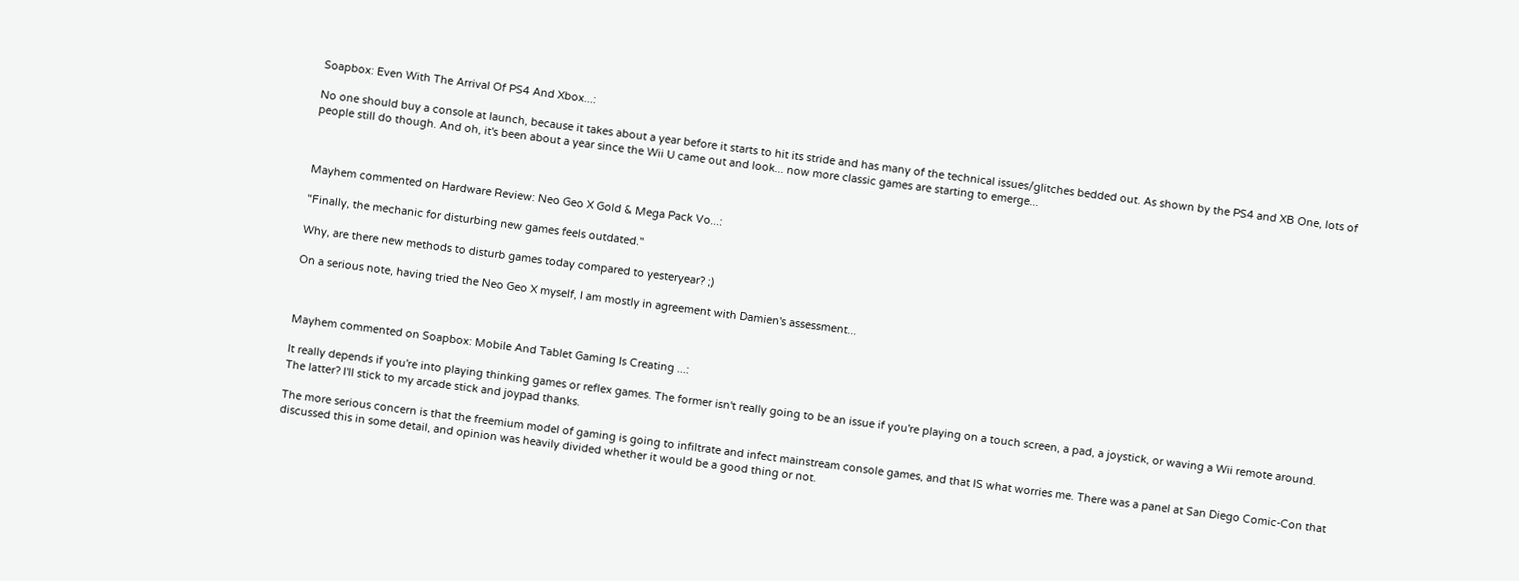Soapbox: Even With The Arrival Of PS4 And Xbox...:

No one should buy a console at launch, because it takes about a year before it starts to hit its stride and has many of the technical issues/glitches bedded out. As shown by the PS4 and XB One, lots of people still do though. And oh, it's been about a year since the Wii U came out and look... now more classic games are starting to emerge...



Mayhem commented on Hardware Review: Neo Geo X Gold & Mega Pack Vo...:

"Finally, the mechanic for disturbing new games feels outdated."

Why, are there new methods to disturb games today compared to yesteryear? ;)

On a serious note, having tried the Neo Geo X myself, I am mostly in agreement with Damien's assessment...



Mayhem commented on Soapbox: Mobile And Tablet Gaming Is Creating ...:

It really depends if you're into playing thinking games or reflex games. The former isn't really going to be an issue if you're playing on a touch screen, a pad, a joystick, or waving a Wii remote around. The latter? I'll stick to my arcade stick and joypad thanks.

The more serious concern is that the freemium model of gaming is going to infiltrate and infect mainstream console games, and that IS what worries me. There was a panel at San Diego Comic-Con that discussed this in some detail, and opinion was heavily divided whether it would be a good thing or not.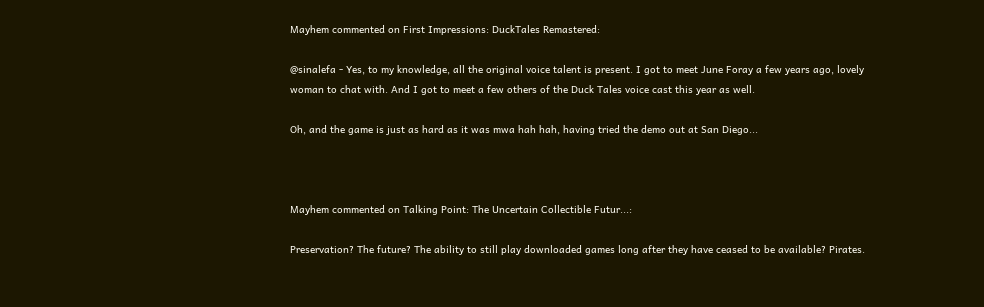Mayhem commented on First Impressions: DuckTales Remastered:

@sinalefa - Yes, to my knowledge, all the original voice talent is present. I got to meet June Foray a few years ago, lovely woman to chat with. And I got to meet a few others of the Duck Tales voice cast this year as well.

Oh, and the game is just as hard as it was mwa hah hah, having tried the demo out at San Diego...



Mayhem commented on Talking Point: The Uncertain Collectible Futur...:

Preservation? The future? The ability to still play downloaded games long after they have ceased to be available? Pirates.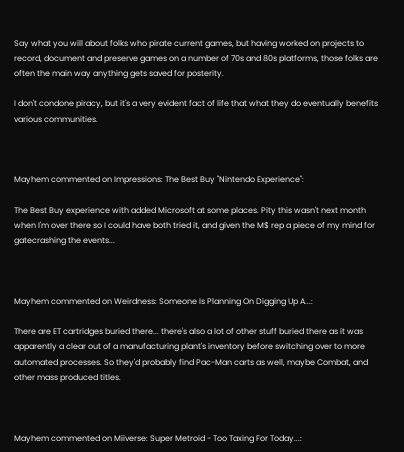Say what you will about folks who pirate current games, but having worked on projects to record, document and preserve games on a number of 70s and 80s platforms, those folks are often the main way anything gets saved for posterity.

I don't condone piracy, but it's a very evident fact of life that what they do eventually benefits various communities.



Mayhem commented on Impressions: The Best Buy "Nintendo Experience":

The Best Buy experience with added Microsoft at some places. Pity this wasn't next month when I'm over there so I could have both tried it, and given the M$ rep a piece of my mind for gatecrashing the events...



Mayhem commented on Weirdness: Someone Is Planning On Digging Up A...:

There are ET cartridges buried there... there's also a lot of other stuff buried there as it was apparently a clear out of a manufacturing plant's inventory before switching over to more automated processes. So they'd probably find Pac-Man carts as well, maybe Combat, and other mass produced titles.



Mayhem commented on Miiverse: Super Metroid - Too Taxing For Today...: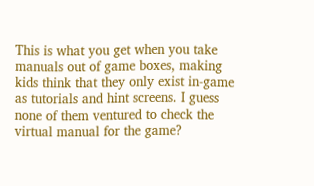This is what you get when you take manuals out of game boxes, making kids think that they only exist in-game as tutorials and hint screens. I guess none of them ventured to check the virtual manual for the game?